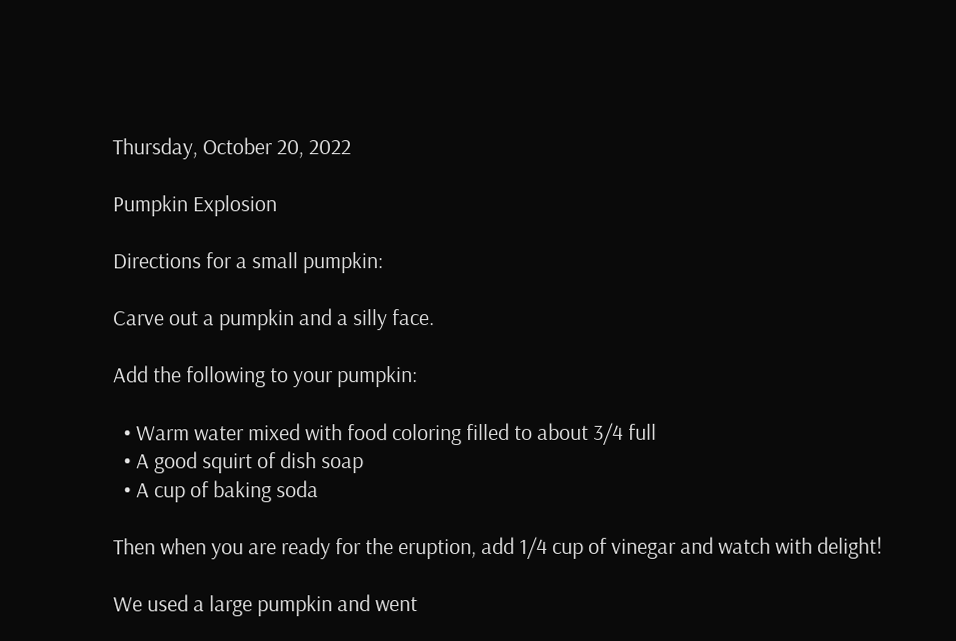Thursday, October 20, 2022

Pumpkin Explosion

Directions for a small pumpkin:

Carve out a pumpkin and a silly face.

Add the following to your pumpkin:

  • Warm water mixed with food coloring filled to about 3/4 full
  • A good squirt of dish soap
  • A cup of baking soda

Then when you are ready for the eruption, add 1/4 cup of vinegar and watch with delight!

We used a large pumpkin and went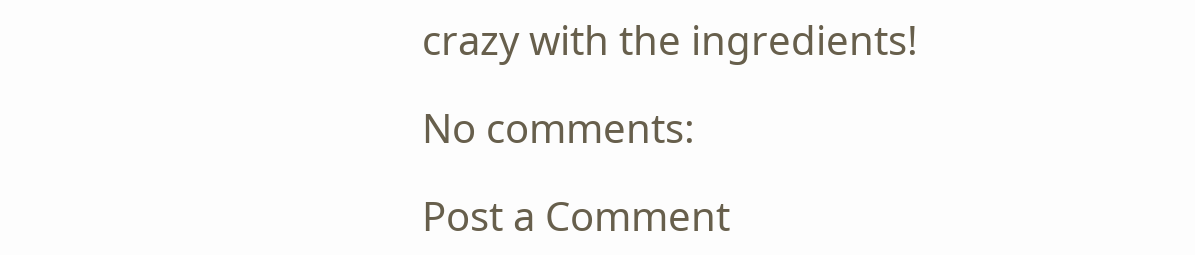crazy with the ingredients!

No comments:

Post a Comment